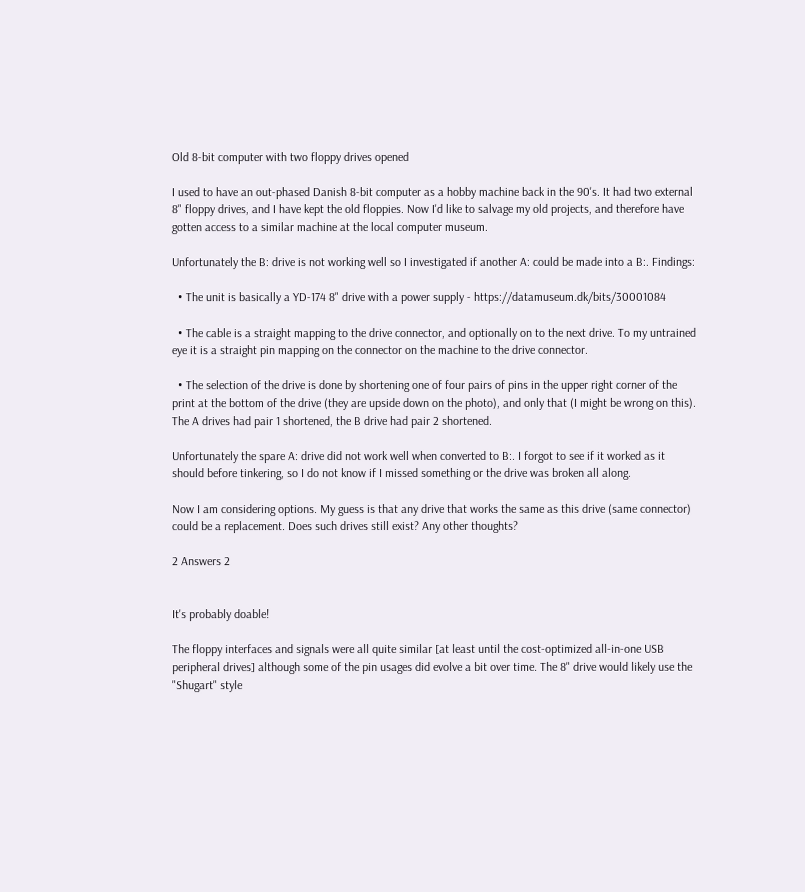Old 8-bit computer with two floppy drives opened

I used to have an out-phased Danish 8-bit computer as a hobby machine back in the 90's. It had two external 8" floppy drives, and I have kept the old floppies. Now I'd like to salvage my old projects, and therefore have gotten access to a similar machine at the local computer museum.

Unfortunately the B: drive is not working well so I investigated if another A: could be made into a B:. Findings:

  • The unit is basically a YD-174 8" drive with a power supply - https://datamuseum.dk/bits/30001084

  • The cable is a straight mapping to the drive connector, and optionally on to the next drive. To my untrained eye it is a straight pin mapping on the connector on the machine to the drive connector.

  • The selection of the drive is done by shortening one of four pairs of pins in the upper right corner of the print at the bottom of the drive (they are upside down on the photo), and only that (I might be wrong on this). The A drives had pair 1 shortened, the B drive had pair 2 shortened.

Unfortunately the spare A: drive did not work well when converted to B:. I forgot to see if it worked as it should before tinkering, so I do not know if I missed something or the drive was broken all along.

Now I am considering options. My guess is that any drive that works the same as this drive (same connector) could be a replacement. Does such drives still exist? Any other thoughts?

2 Answers 2


It's probably doable!

The floppy interfaces and signals were all quite similar [at least until the cost-optimized all-in-one USB peripheral drives] although some of the pin usages did evolve a bit over time. The 8" drive would likely use the "Shugart" style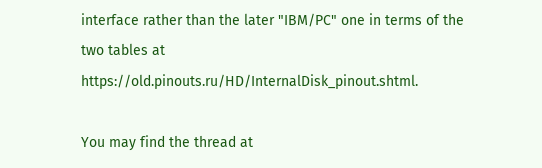interface rather than the later "IBM/PC" one in terms of the two tables at https://old.pinouts.ru/HD/InternalDisk_pinout.shtml.

You may find the thread at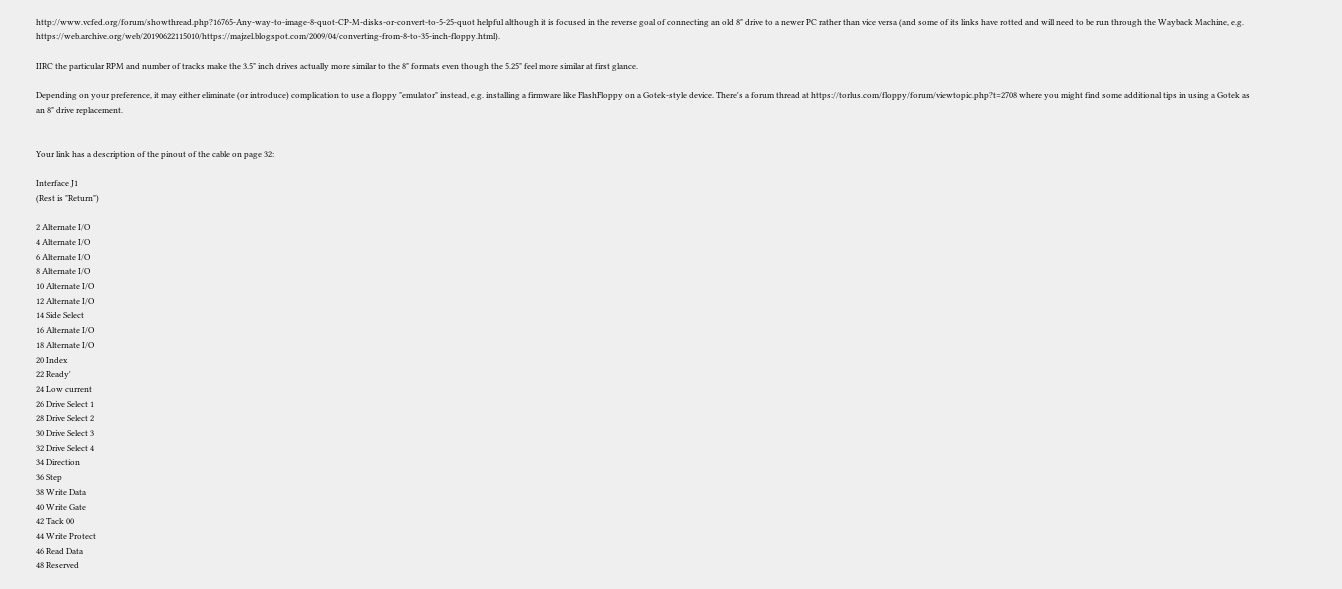http://www.vcfed.org/forum/showthread.php?16765-Any-way-to-image-8-quot-CP-M-disks-or-convert-to-5-25-quot helpful although it is focused in the reverse goal of connecting an old 8" drive to a newer PC rather than vice versa (and some of its links have rotted and will need to be run through the Wayback Machine, e.g. https://web.archive.org/web/20190622115010/https://majzel.blogspot.com/2009/04/converting-from-8-to-35-inch-floppy.html).

IIRC the particular RPM and number of tracks make the 3.5" inch drives actually more similar to the 8" formats even though the 5.25" feel more similar at first glance.

Depending on your preference, it may either eliminate (or introduce) complication to use a floppy "emulator" instead, e.g. installing a firmware like FlashFloppy on a Gotek-style device. There's a forum thread at https://torlus.com/floppy/forum/viewtopic.php?t=2708 where you might find some additional tips in using a Gotek as an 8" drive replacement.


Your link has a description of the pinout of the cable on page 32:

Interface J1
(Rest is "Return")

2 Alternate I/O
4 Alternate I/O
6 Alternate I/O
8 Alternate I/O
10 Alternate I/O
12 Alternate I/O
14 Side Select
16 Alternate I/O
18 Alternate I/O
20 Index
22 Ready'
24 Low current
26 Drive Select 1
28 Drive Select 2
30 Drive Select 3
32 Drive Select 4
34 Direction
36 Step
38 Write Data
40 Write Gate
42 Tack 00
44 Write Protect
46 Read Data
48 Reserved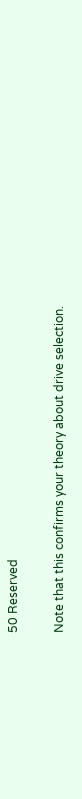50 Reserved

Note that this confirms your theory about drive selection.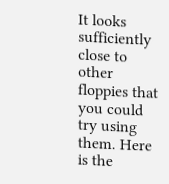It looks sufficiently close to other floppies that you could try using them. Here is the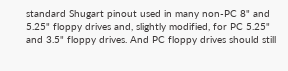standard Shugart pinout used in many non-PC 8" and 5.25" floppy drives and, slightly modified, for PC 5.25" and 3.5" floppy drives. And PC floppy drives should still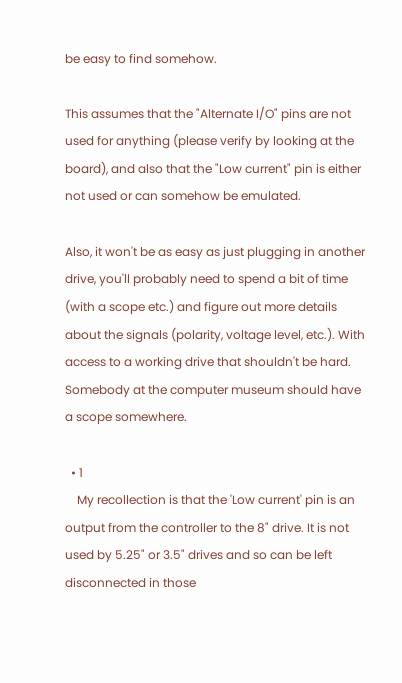be easy to find somehow.

This assumes that the "Alternate I/O" pins are not used for anything (please verify by looking at the board), and also that the "Low current" pin is either not used or can somehow be emulated.

Also, it won't be as easy as just plugging in another drive, you'll probably need to spend a bit of time (with a scope etc.) and figure out more details about the signals (polarity, voltage level, etc.). With access to a working drive that shouldn't be hard. Somebody at the computer museum should have a scope somewhere.

  • 1
    My recollection is that the 'Low current' pin is an output from the controller to the 8" drive. It is not used by 5.25" or 3.5" drives and so can be left disconnected in those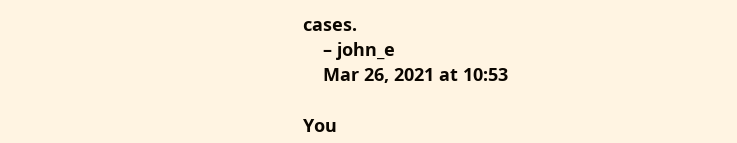cases.
    – john_e
    Mar 26, 2021 at 10:53

You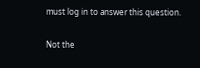must log in to answer this question.

Not the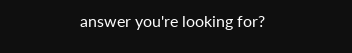answer you're looking for?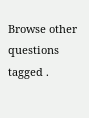Browse other questions tagged .